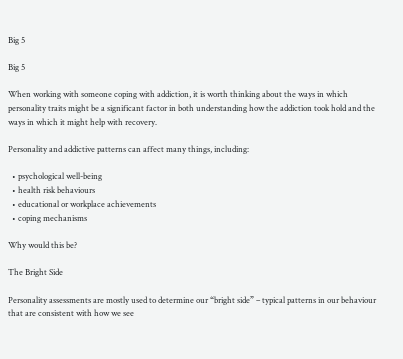Big 5

Big 5

When working with someone coping with addiction, it is worth thinking about the ways in which personality traits might be a significant factor in both understanding how the addiction took hold and the ways in which it might help with recovery.

Personality and addictive patterns can affect many things, including:

  • psychological well-being
  • health risk behaviours
  • educational or workplace achievements
  • coping mechanisms

Why would this be?

The Bright Side

Personality assessments are mostly used to determine our “bright side” – typical patterns in our behaviour that are consistent with how we see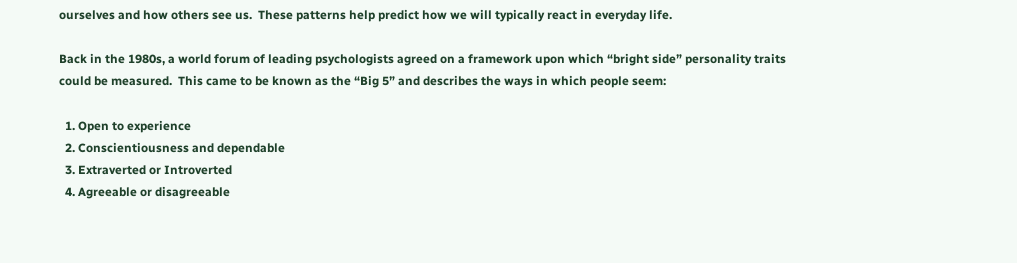ourselves and how others see us.  These patterns help predict how we will typically react in everyday life.

Back in the 1980s, a world forum of leading psychologists agreed on a framework upon which “bright side” personality traits could be measured.  This came to be known as the “Big 5” and describes the ways in which people seem:

  1. Open to experience
  2. Conscientiousness and dependable
  3. Extraverted or Introverted
  4. Agreeable or disagreeable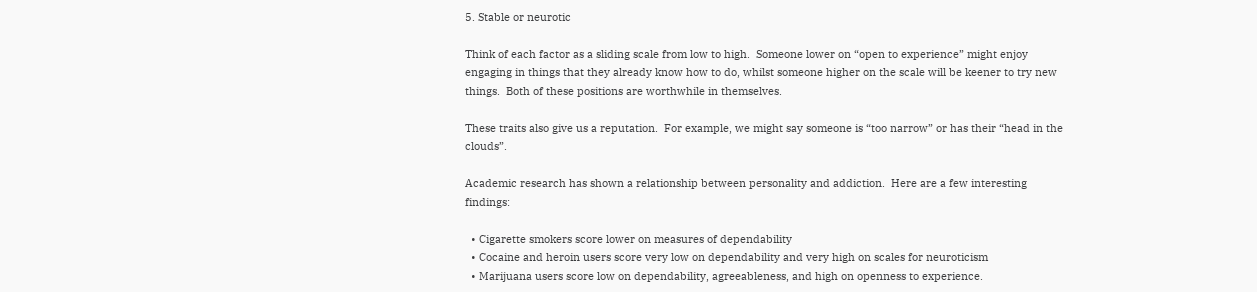5. Stable or neurotic

Think of each factor as a sliding scale from low to high.  Someone lower on “open to experience” might enjoy engaging in things that they already know how to do, whilst someone higher on the scale will be keener to try new things.  Both of these positions are worthwhile in themselves.

These traits also give us a reputation.  For example, we might say someone is “too narrow” or has their “head in the clouds”.

Academic research has shown a relationship between personality and addiction.  Here are a few interesting findings:

  • Cigarette smokers score lower on measures of dependability
  • Cocaine and heroin users score very low on dependability and very high on scales for neuroticism
  • Marijuana users score low on dependability, agreeableness, and high on openness to experience.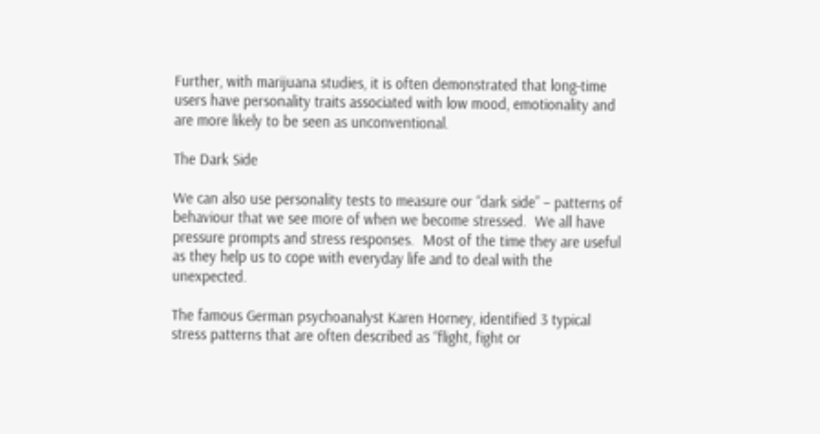Further, with marijuana studies, it is often demonstrated that long-time users have personality traits associated with low mood, emotionality and are more likely to be seen as unconventional.

The Dark Side

We can also use personality tests to measure our “dark side” – patterns of behaviour that we see more of when we become stressed.  We all have pressure prompts and stress responses.  Most of the time they are useful as they help us to cope with everyday life and to deal with the unexpected.

The famous German psychoanalyst Karen Horney, identified 3 typical stress patterns that are often described as “flight, fight or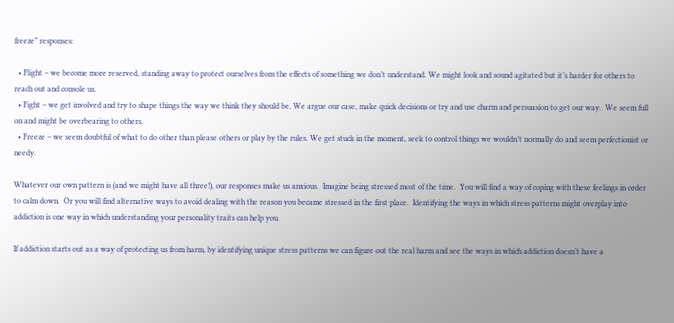freeze” responses:

  • Flight – we become more reserved, standing away to protect ourselves from the effects of something we don’t understand. We might look and sound agitated but it’s harder for others to reach out and console us.
  • Fight – we get involved and try to shape things the way we think they should be. We argue our case, make quick decisions or try and use charm and persuasion to get our way.  We seem full on and might be overbearing to others.
  • Freeze – we seem doubtful of what to do other than please others or play by the rules. We get stuck in the moment, seek to control things we wouldn’t normally do and seem perfectionist or needy.

Whatever our own pattern is (and we might have all three!), our responses make us anxious.  Imagine being stressed most of the time.  You will find a way of coping with these feelings in order to calm down.  Or you will find alternative ways to avoid dealing with the reason you became stressed in the first place.  Identifying the ways in which stress patterns might overplay into addiction is one way in which understanding your personality traits can help you.

If addiction starts out as a way of protecting us from harm, by identifying unique stress patterns we can figure out the real harm and see the ways in which addiction doesn’t have a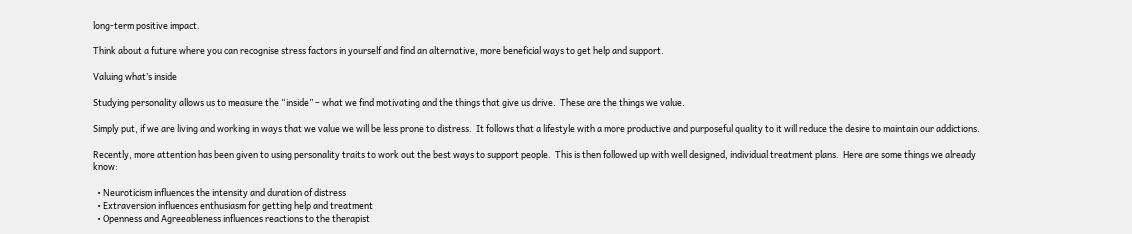long-term positive impact.

Think about a future where you can recognise stress factors in yourself and find an alternative, more beneficial ways to get help and support.

Valuing what’s inside

Studying personality allows us to measure the “inside” – what we find motivating and the things that give us drive.  These are the things we value.

Simply put, if we are living and working in ways that we value we will be less prone to distress.  It follows that a lifestyle with a more productive and purposeful quality to it will reduce the desire to maintain our addictions.

Recently, more attention has been given to using personality traits to work out the best ways to support people.  This is then followed up with well designed, individual treatment plans.  Here are some things we already know:

  • Neuroticism influences the intensity and duration of distress
  • Extraversion influences enthusiasm for getting help and treatment
  • Openness and Agreeableness influences reactions to the therapist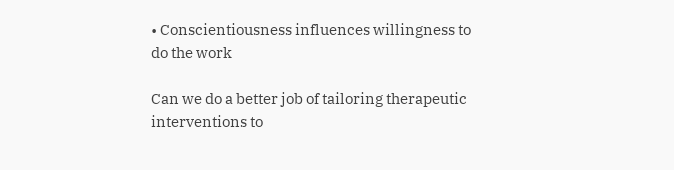• Conscientiousness influences willingness to do the work

Can we do a better job of tailoring therapeutic interventions to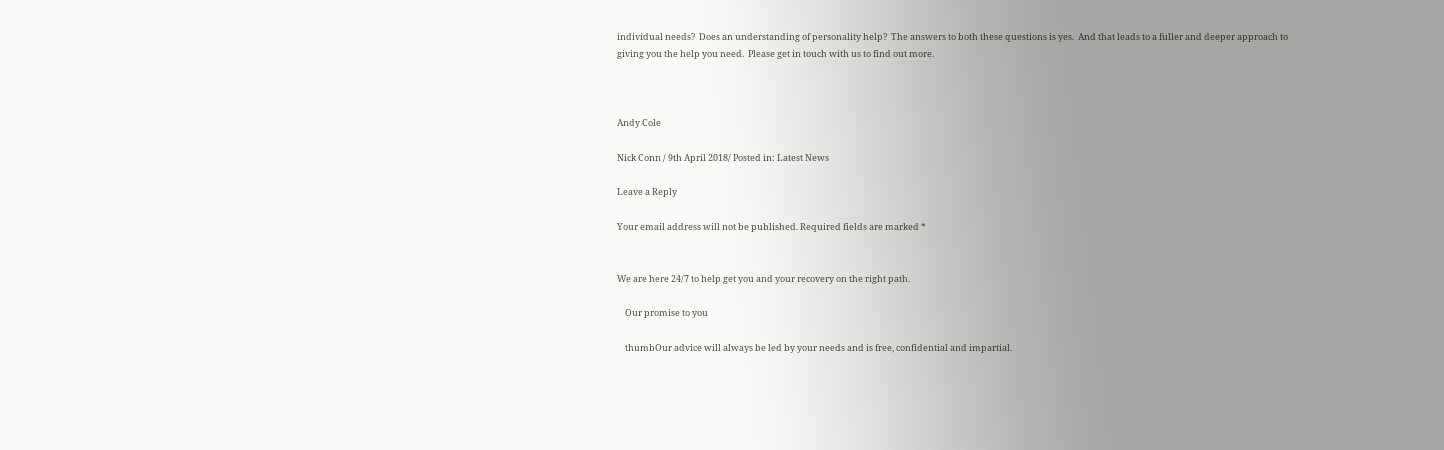individual needs?  Does an understanding of personality help?  The answers to both these questions is yes.  And that leads to a fuller and deeper approach to giving you the help you need.  Please get in touch with us to find out more.



Andy Cole

Nick Conn / 9th April 2018/ Posted in: Latest News

Leave a Reply

Your email address will not be published. Required fields are marked *


We are here 24/7 to help get you and your recovery on the right path.

    Our promise to you

    thumbOur advice will always be led by your needs and is free, confidential and impartial.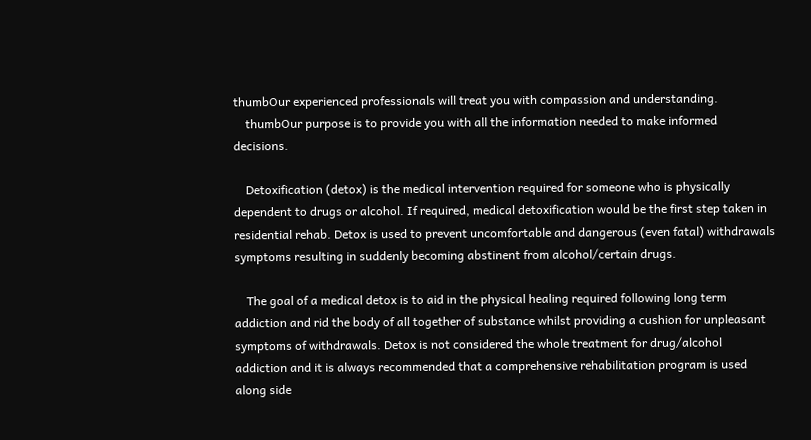thumbOur experienced professionals will treat you with compassion and understanding.
    thumbOur purpose is to provide you with all the information needed to make informed decisions.

    Detoxification (detox) is the medical intervention required for someone who is physically dependent to drugs or alcohol. If required, medical detoxification would be the first step taken in residential rehab. Detox is used to prevent uncomfortable and dangerous (even fatal) withdrawals symptoms resulting in suddenly becoming abstinent from alcohol/certain drugs.

    The goal of a medical detox is to aid in the physical healing required following long term addiction and rid the body of all together of substance whilst providing a cushion for unpleasant symptoms of withdrawals. Detox is not considered the whole treatment for drug/alcohol addiction and it is always recommended that a comprehensive rehabilitation program is used along side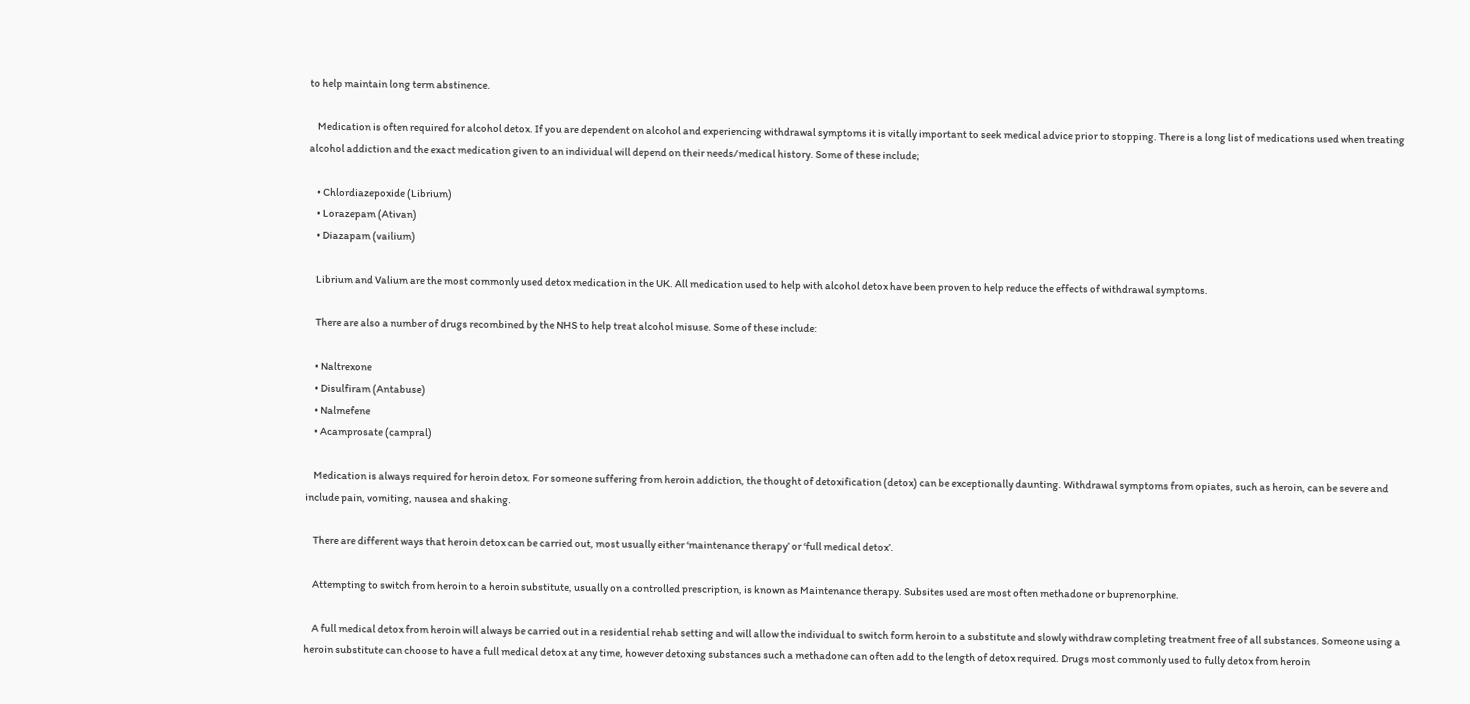to help maintain long term abstinence.

    Medication is often required for alcohol detox. If you are dependent on alcohol and experiencing withdrawal symptoms it is vitally important to seek medical advice prior to stopping. There is a long list of medications used when treating alcohol addiction and the exact medication given to an individual will depend on their needs/medical history. Some of these include;

    • Chlordiazepoxide (Librium)
    • Lorazepam (Ativan)
    • Diazapam (vailium)

    Librium and Valium are the most commonly used detox medication in the UK. All medication used to help with alcohol detox have been proven to help reduce the effects of withdrawal symptoms.

    There are also a number of drugs recombined by the NHS to help treat alcohol misuse. Some of these include:

    • Naltrexone
    • Disulfiram (Antabuse)
    • Nalmefene
    • Acamprosate (campral)

    Medication is always required for heroin detox. For someone suffering from heroin addiction, the thought of detoxification (detox) can be exceptionally daunting. Withdrawal symptoms from opiates, such as heroin, can be severe and include pain, vomiting, nausea and shaking.

    There are different ways that heroin detox can be carried out, most usually either ‘maintenance therapy’ or ‘full medical detox’.

    Attempting to switch from heroin to a heroin substitute, usually on a controlled prescription, is known as Maintenance therapy. Subsites used are most often methadone or buprenorphine.

    A full medical detox from heroin will always be carried out in a residential rehab setting and will allow the individual to switch form heroin to a substitute and slowly withdraw completing treatment free of all substances. Someone using a heroin substitute can choose to have a full medical detox at any time, however detoxing substances such a methadone can often add to the length of detox required. Drugs most commonly used to fully detox from heroin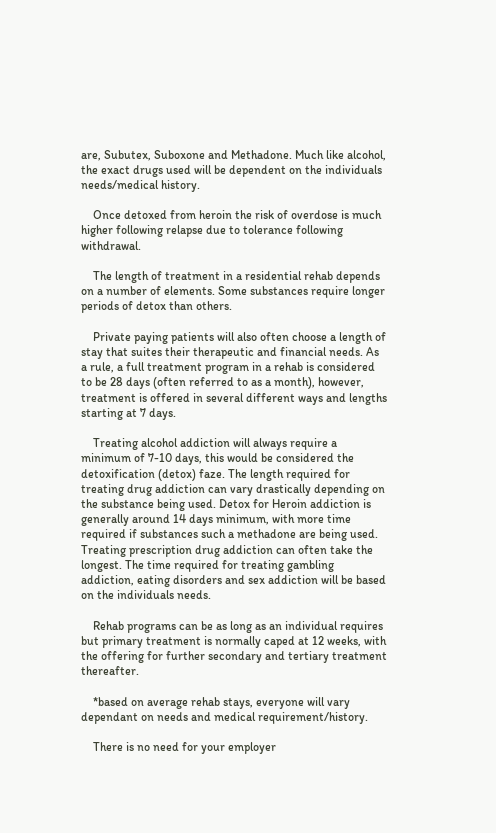are, Subutex, Suboxone and Methadone. Much like alcohol, the exact drugs used will be dependent on the individuals needs/medical history.

    Once detoxed from heroin the risk of overdose is much higher following relapse due to tolerance following withdrawal.

    The length of treatment in a residential rehab depends on a number of elements. Some substances require longer periods of detox than others.

    Private paying patients will also often choose a length of stay that suites their therapeutic and financial needs. As a rule, a full treatment program in a rehab is considered to be 28 days (often referred to as a month), however, treatment is offered in several different ways and lengths starting at 7 days.

    Treating alcohol addiction will always require a minimum of 7-10 days, this would be considered the detoxification (detox) faze. The length required for treating drug addiction can vary drastically depending on the substance being used. Detox for Heroin addiction is generally around 14 days minimum, with more time required if substances such a methadone are being used. Treating prescription drug addiction can often take the longest. The time required for treating gambling addiction, eating disorders and sex addiction will be based on the individuals needs.

    Rehab programs can be as long as an individual requires but primary treatment is normally caped at 12 weeks, with the offering for further secondary and tertiary treatment thereafter.

    *based on average rehab stays, everyone will vary dependant on needs and medical requirement/history.

    There is no need for your employer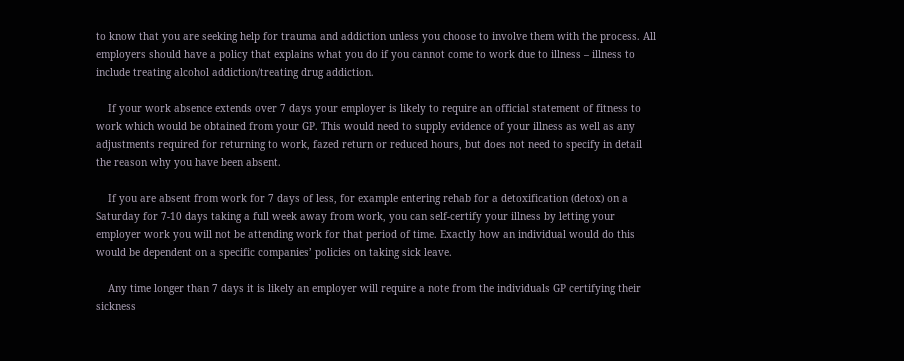to know that you are seeking help for trauma and addiction unless you choose to involve them with the process. All employers should have a policy that explains what you do if you cannot come to work due to illness – illness to include treating alcohol addiction/treating drug addiction.

    If your work absence extends over 7 days your employer is likely to require an official statement of fitness to work which would be obtained from your GP. This would need to supply evidence of your illness as well as any adjustments required for returning to work, fazed return or reduced hours, but does not need to specify in detail the reason why you have been absent.

    If you are absent from work for 7 days of less, for example entering rehab for a detoxification (detox) on a Saturday for 7-10 days taking a full week away from work, you can self-certify your illness by letting your employer work you will not be attending work for that period of time. Exactly how an individual would do this would be dependent on a specific companies’ policies on taking sick leave.

    Any time longer than 7 days it is likely an employer will require a note from the individuals GP certifying their sickness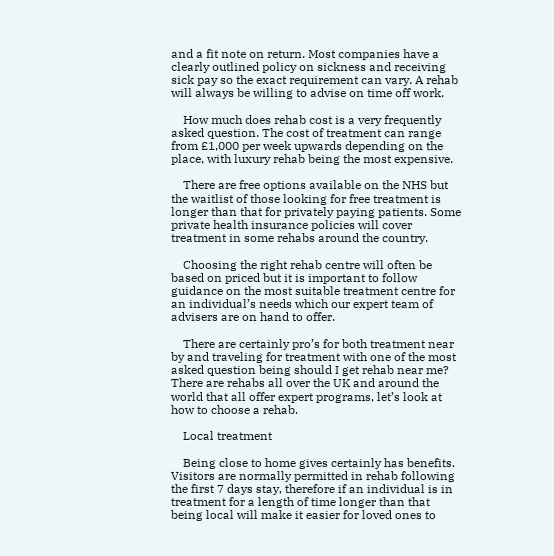and a fit note on return. Most companies have a clearly outlined policy on sickness and receiving sick pay so the exact requirement can vary. A rehab will always be willing to advise on time off work.

    How much does rehab cost is a very frequently asked question. The cost of treatment can range from £1,000 per week upwards depending on the place, with luxury rehab being the most expensive.

    There are free options available on the NHS but the waitlist of those looking for free treatment is longer than that for privately paying patients. Some private health insurance policies will cover treatment in some rehabs around the country.

    Choosing the right rehab centre will often be based on priced but it is important to follow guidance on the most suitable treatment centre for an individual’s needs which our expert team of advisers are on hand to offer.

    There are certainly pro’s for both treatment near by and traveling for treatment with one of the most asked question being should I get rehab near me? There are rehabs all over the UK and around the world that all offer expert programs, let’s look at how to choose a rehab.

    Local treatment

    Being close to home gives certainly has benefits. Visitors are normally permitted in rehab following the first 7 days stay, therefore if an individual is in treatment for a length of time longer than that being local will make it easier for loved ones to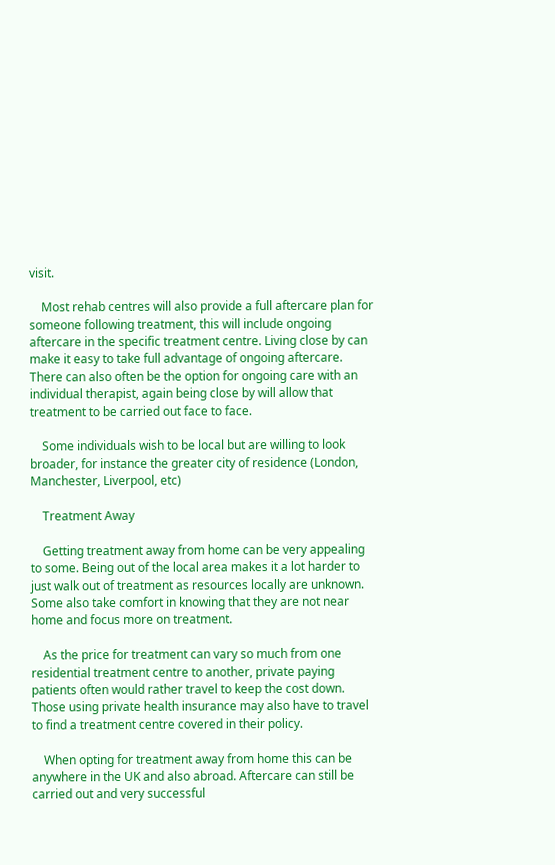visit.

    Most rehab centres will also provide a full aftercare plan for someone following treatment, this will include ongoing aftercare in the specific treatment centre. Living close by can make it easy to take full advantage of ongoing aftercare. There can also often be the option for ongoing care with an individual therapist, again being close by will allow that treatment to be carried out face to face.

    Some individuals wish to be local but are willing to look broader, for instance the greater city of residence (London, Manchester, Liverpool, etc)

    Treatment Away

    Getting treatment away from home can be very appealing to some. Being out of the local area makes it a lot harder to just walk out of treatment as resources locally are unknown. Some also take comfort in knowing that they are not near home and focus more on treatment.

    As the price for treatment can vary so much from one residential treatment centre to another, private paying patients often would rather travel to keep the cost down. Those using private health insurance may also have to travel to find a treatment centre covered in their policy.

    When opting for treatment away from home this can be anywhere in the UK and also abroad. Aftercare can still be carried out and very successful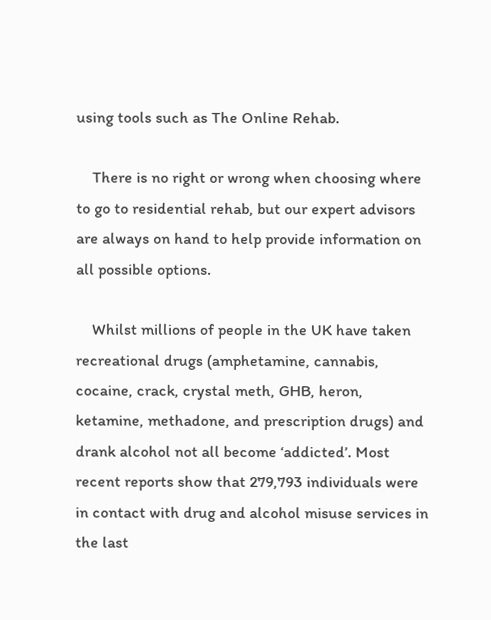using tools such as The Online Rehab.

    There is no right or wrong when choosing where to go to residential rehab, but our expert advisors are always on hand to help provide information on all possible options.

    Whilst millions of people in the UK have taken recreational drugs (amphetamine, cannabis, cocaine, crack, crystal meth, GHB, heron, ketamine, methadone, and prescription drugs) and drank alcohol not all become ‘addicted’. Most recent reports show that 279,793 individuals were in contact with drug and alcohol misuse services in the last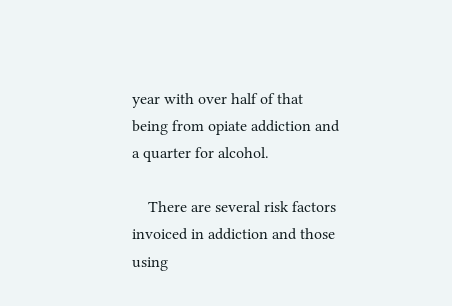year with over half of that being from opiate addiction and a quarter for alcohol.

    There are several risk factors invoiced in addiction and those using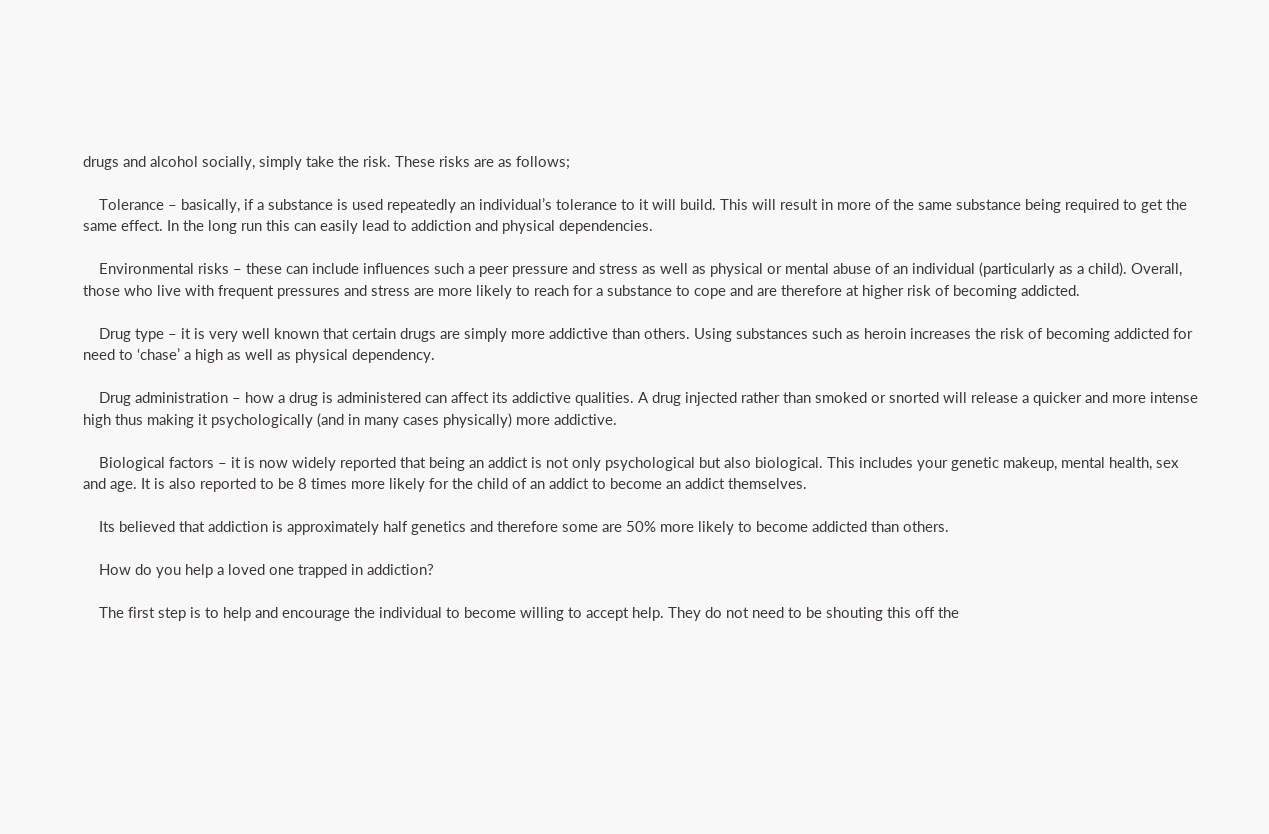drugs and alcohol socially, simply take the risk. These risks are as follows;

    Tolerance – basically, if a substance is used repeatedly an individual’s tolerance to it will build. This will result in more of the same substance being required to get the same effect. In the long run this can easily lead to addiction and physical dependencies.

    Environmental risks – these can include influences such a peer pressure and stress as well as physical or mental abuse of an individual (particularly as a child). Overall, those who live with frequent pressures and stress are more likely to reach for a substance to cope and are therefore at higher risk of becoming addicted.

    Drug type – it is very well known that certain drugs are simply more addictive than others. Using substances such as heroin increases the risk of becoming addicted for need to ‘chase’ a high as well as physical dependency.

    Drug administration – how a drug is administered can affect its addictive qualities. A drug injected rather than smoked or snorted will release a quicker and more intense high thus making it psychologically (and in many cases physically) more addictive.

    Biological factors – it is now widely reported that being an addict is not only psychological but also biological. This includes your genetic makeup, mental health, sex and age. It is also reported to be 8 times more likely for the child of an addict to become an addict themselves.

    Its believed that addiction is approximately half genetics and therefore some are 50% more likely to become addicted than others.

    How do you help a loved one trapped in addiction?

    The first step is to help and encourage the individual to become willing to accept help. They do not need to be shouting this off the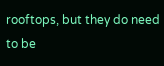rooftops, but they do need to be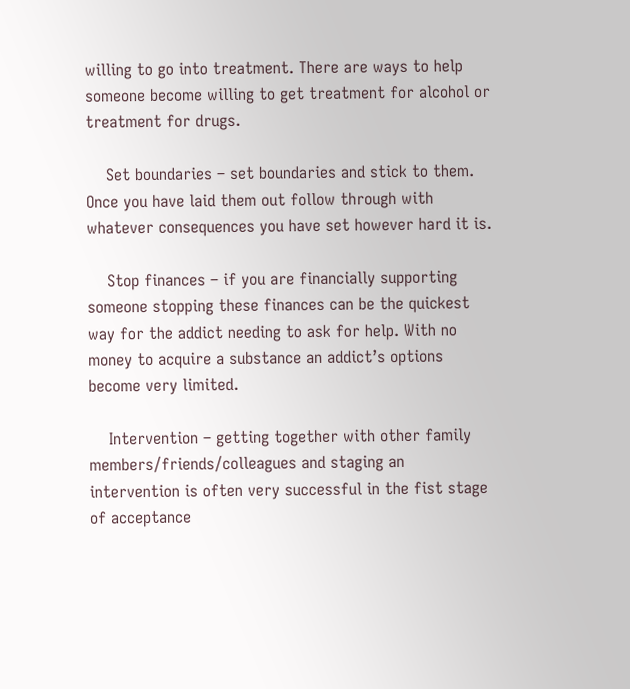willing to go into treatment. There are ways to help someone become willing to get treatment for alcohol or treatment for drugs.

    Set boundaries – set boundaries and stick to them. Once you have laid them out follow through with whatever consequences you have set however hard it is.

    Stop finances – if you are financially supporting someone stopping these finances can be the quickest way for the addict needing to ask for help. With no money to acquire a substance an addict’s options become very limited.

    Intervention – getting together with other family members/friends/colleagues and staging an intervention is often very successful in the fist stage of acceptance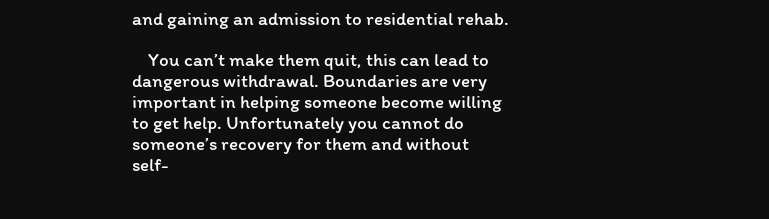and gaining an admission to residential rehab.

    You can’t make them quit, this can lead to dangerous withdrawal. Boundaries are very important in helping someone become willing to get help. Unfortunately you cannot do someone’s recovery for them and without self-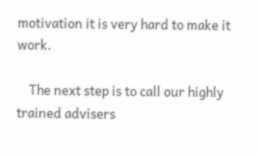motivation it is very hard to make it work.

    The next step is to call our highly trained advisers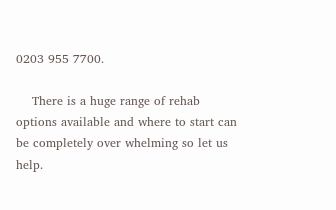0203 955 7700.

    There is a huge range of rehab options available and where to start can be completely over whelming so let us help.